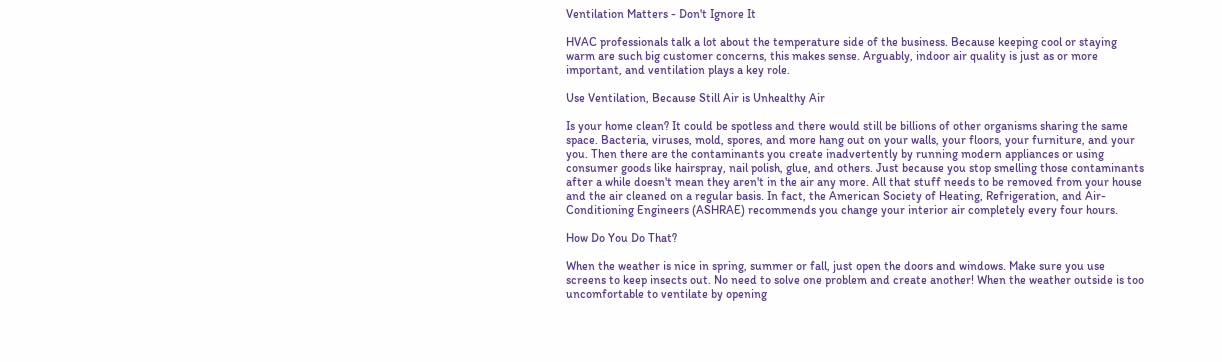Ventilation Matters - Don't Ignore It

HVAC professionals talk a lot about the temperature side of the business. Because keeping cool or staying warm are such big customer concerns, this makes sense. Arguably, indoor air quality is just as or more important, and ventilation plays a key role.

Use Ventilation, Because Still Air is Unhealthy Air

Is your home clean? It could be spotless and there would still be billions of other organisms sharing the same space. Bacteria, viruses, mold, spores, and more hang out on your walls, your floors, your furniture, and your you. Then there are the contaminants you create inadvertently by running modern appliances or using consumer goods like hairspray, nail polish, glue, and others. Just because you stop smelling those contaminants after a while doesn't mean they aren't in the air any more. All that stuff needs to be removed from your house and the air cleaned on a regular basis. In fact, the American Society of Heating, Refrigeration, and Air-Conditioning Engineers (ASHRAE) recommends you change your interior air completely every four hours.

How Do You Do That?

When the weather is nice in spring, summer or fall, just open the doors and windows. Make sure you use screens to keep insects out. No need to solve one problem and create another! When the weather outside is too uncomfortable to ventilate by opening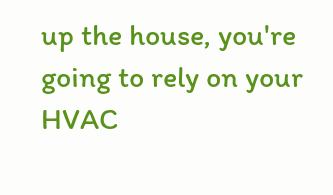up the house, you're going to rely on your HVAC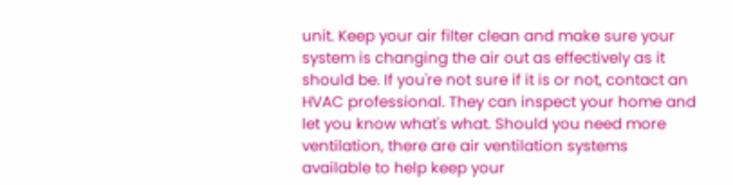unit. Keep your air filter clean and make sure your system is changing the air out as effectively as it should be. If you're not sure if it is or not, contact an HVAC professional. They can inspect your home and let you know what's what. Should you need more ventilation, there are air ventilation systems available to help keep your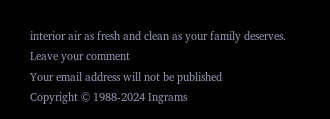interior air as fresh and clean as your family deserves.
Leave your comment
Your email address will not be published
Copyright © 1988-2024 Ingrams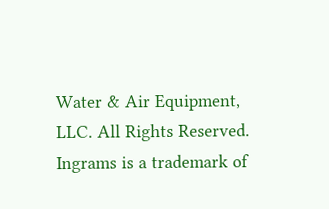Water & Air Equipment, LLC. All Rights Reserved. Ingrams is a trademark of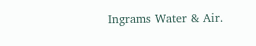Ingrams Water & Air.